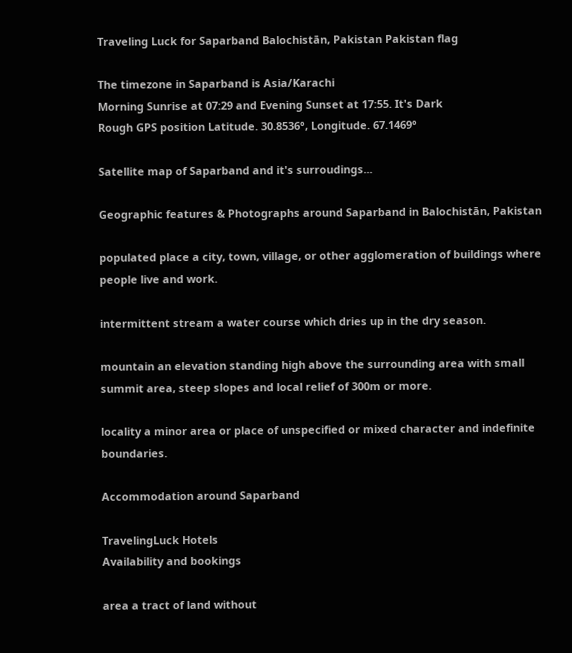Traveling Luck for Saparband Balochistān, Pakistan Pakistan flag

The timezone in Saparband is Asia/Karachi
Morning Sunrise at 07:29 and Evening Sunset at 17:55. It's Dark
Rough GPS position Latitude. 30.8536°, Longitude. 67.1469°

Satellite map of Saparband and it's surroudings...

Geographic features & Photographs around Saparband in Balochistān, Pakistan

populated place a city, town, village, or other agglomeration of buildings where people live and work.

intermittent stream a water course which dries up in the dry season.

mountain an elevation standing high above the surrounding area with small summit area, steep slopes and local relief of 300m or more.

locality a minor area or place of unspecified or mixed character and indefinite boundaries.

Accommodation around Saparband

TravelingLuck Hotels
Availability and bookings

area a tract of land without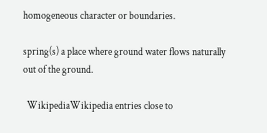homogeneous character or boundaries.

spring(s) a place where ground water flows naturally out of the ground.

  WikipediaWikipedia entries close to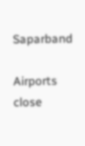Saparband

Airports close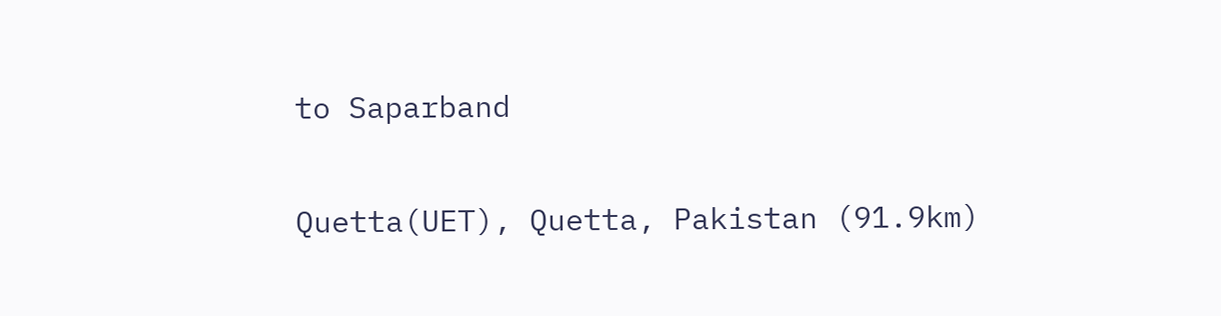to Saparband

Quetta(UET), Quetta, Pakistan (91.9km)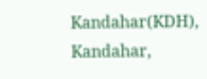Kandahar(KDH), Kandahar,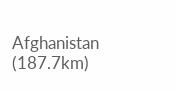Afghanistan (187.7km)